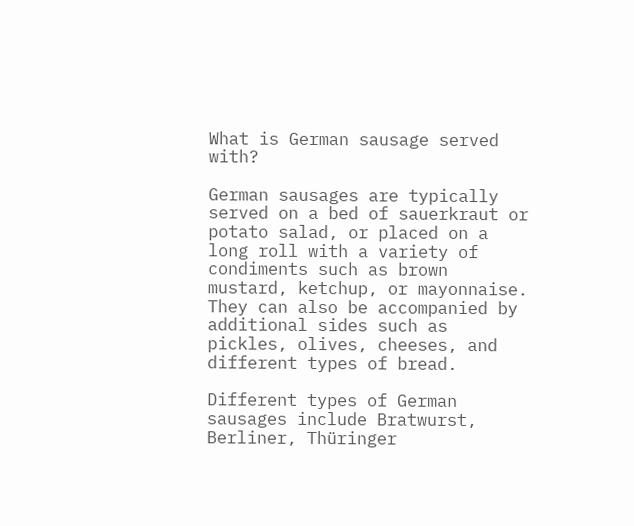What is German sausage served with?

German sausages are typically served on a bed of sauerkraut or potato salad, or placed on a long roll with a variety of condiments such as brown mustard, ketchup, or mayonnaise. They can also be accompanied by additional sides such as pickles, olives, cheeses, and different types of bread.

Different types of German sausages include Bratwurst, Berliner, Thüringer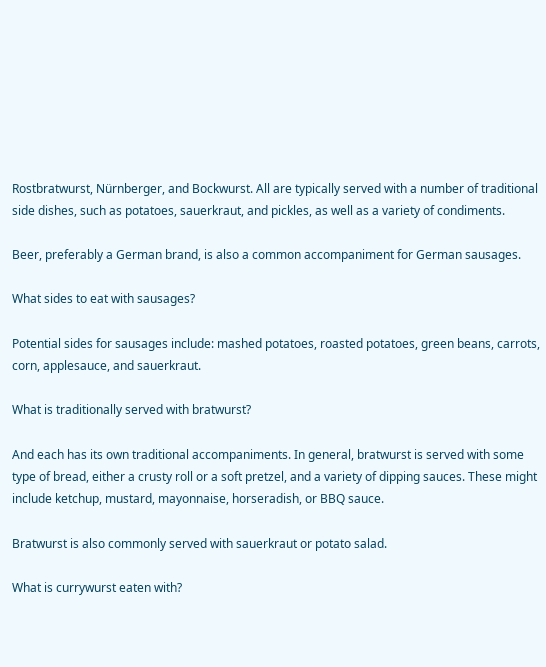Rostbratwurst, Nürnberger, and Bockwurst. All are typically served with a number of traditional side dishes, such as potatoes, sauerkraut, and pickles, as well as a variety of condiments.

Beer, preferably a German brand, is also a common accompaniment for German sausages.

What sides to eat with sausages?

Potential sides for sausages include: mashed potatoes, roasted potatoes, green beans, carrots, corn, applesauce, and sauerkraut.

What is traditionally served with bratwurst?

And each has its own traditional accompaniments. In general, bratwurst is served with some type of bread, either a crusty roll or a soft pretzel, and a variety of dipping sauces. These might include ketchup, mustard, mayonnaise, horseradish, or BBQ sauce.

Bratwurst is also commonly served with sauerkraut or potato salad.

What is currywurst eaten with?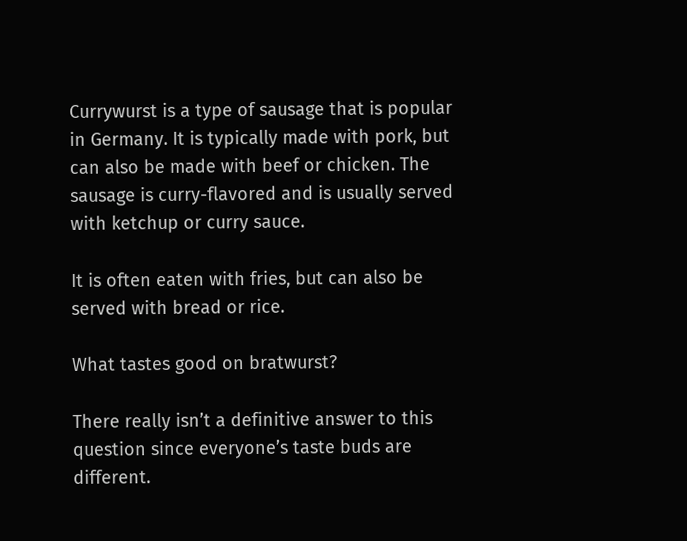Currywurst is a type of sausage that is popular in Germany. It is typically made with pork, but can also be made with beef or chicken. The sausage is curry-flavored and is usually served with ketchup or curry sauce.

It is often eaten with fries, but can also be served with bread or rice.

What tastes good on bratwurst?

There really isn’t a definitive answer to this question since everyone’s taste buds are different.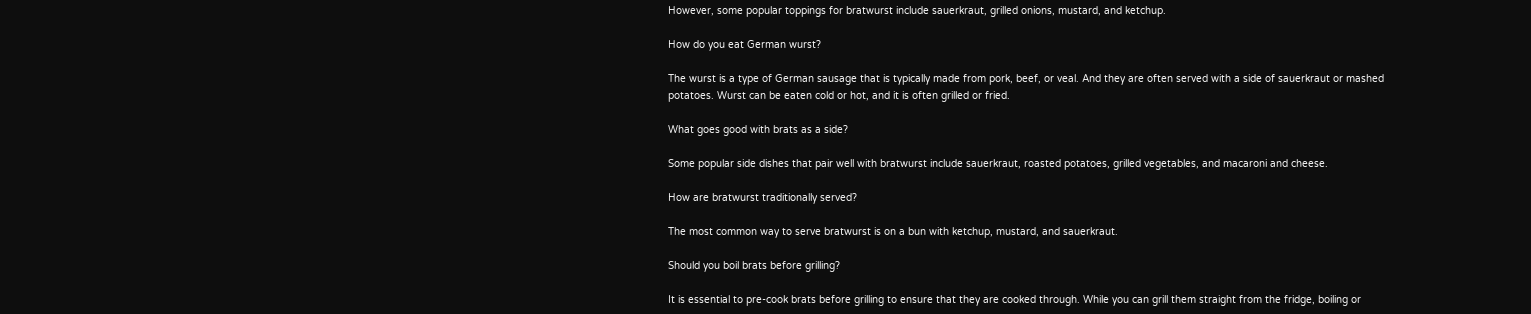However, some popular toppings for bratwurst include sauerkraut, grilled onions, mustard, and ketchup.

How do you eat German wurst?

The wurst is a type of German sausage that is typically made from pork, beef, or veal. And they are often served with a side of sauerkraut or mashed potatoes. Wurst can be eaten cold or hot, and it is often grilled or fried.

What goes good with brats as a side?

Some popular side dishes that pair well with bratwurst include sauerkraut, roasted potatoes, grilled vegetables, and macaroni and cheese.

How are bratwurst traditionally served?

The most common way to serve bratwurst is on a bun with ketchup, mustard, and sauerkraut.

Should you boil brats before grilling?

It is essential to pre-cook brats before grilling to ensure that they are cooked through. While you can grill them straight from the fridge, boiling or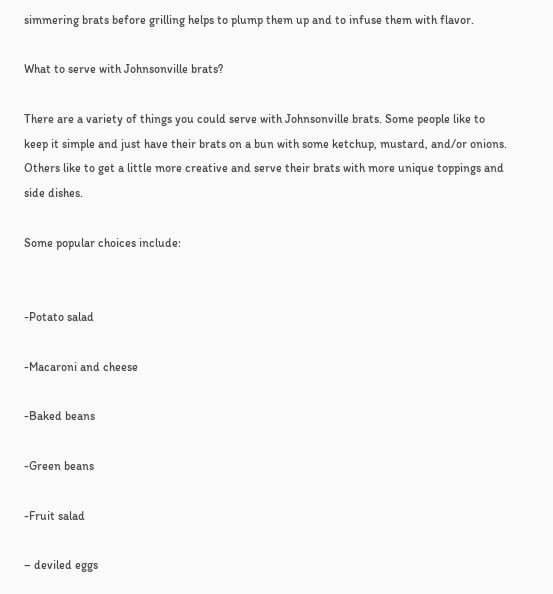simmering brats before grilling helps to plump them up and to infuse them with flavor.

What to serve with Johnsonville brats?

There are a variety of things you could serve with Johnsonville brats. Some people like to keep it simple and just have their brats on a bun with some ketchup, mustard, and/or onions. Others like to get a little more creative and serve their brats with more unique toppings and side dishes.

Some popular choices include:


-Potato salad

-Macaroni and cheese

-Baked beans

-Green beans

-Fruit salad

– deviled eggs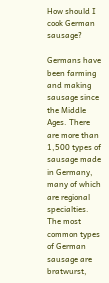How should I cook German sausage?

Germans have been farming and making sausage since the Middle Ages. There are more than 1,500 types of sausage made in Germany, many of which are regional specialties. The most common types of German sausage are bratwurst,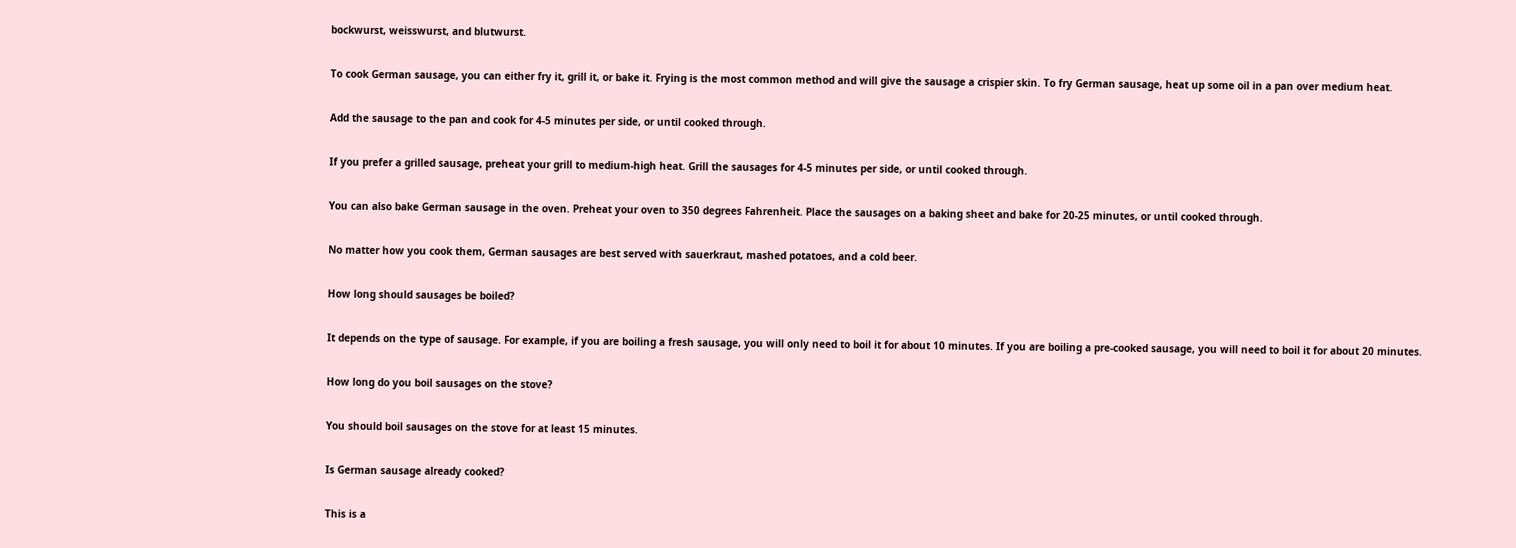bockwurst, weisswurst, and blutwurst.

To cook German sausage, you can either fry it, grill it, or bake it. Frying is the most common method and will give the sausage a crispier skin. To fry German sausage, heat up some oil in a pan over medium heat.

Add the sausage to the pan and cook for 4-5 minutes per side, or until cooked through.

If you prefer a grilled sausage, preheat your grill to medium-high heat. Grill the sausages for 4-5 minutes per side, or until cooked through.

You can also bake German sausage in the oven. Preheat your oven to 350 degrees Fahrenheit. Place the sausages on a baking sheet and bake for 20-25 minutes, or until cooked through.

No matter how you cook them, German sausages are best served with sauerkraut, mashed potatoes, and a cold beer.

How long should sausages be boiled?

It depends on the type of sausage. For example, if you are boiling a fresh sausage, you will only need to boil it for about 10 minutes. If you are boiling a pre-cooked sausage, you will need to boil it for about 20 minutes.

How long do you boil sausages on the stove?

You should boil sausages on the stove for at least 15 minutes.

Is German sausage already cooked?

This is a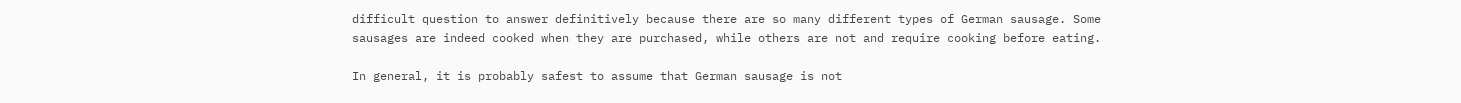difficult question to answer definitively because there are so many different types of German sausage. Some sausages are indeed cooked when they are purchased, while others are not and require cooking before eating.

In general, it is probably safest to assume that German sausage is not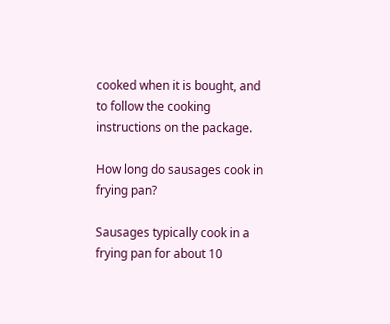cooked when it is bought, and to follow the cooking instructions on the package.

How long do sausages cook in frying pan?

Sausages typically cook in a frying pan for about 10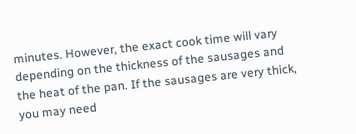minutes. However, the exact cook time will vary depending on the thickness of the sausages and the heat of the pan. If the sausages are very thick, you may need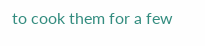to cook them for a few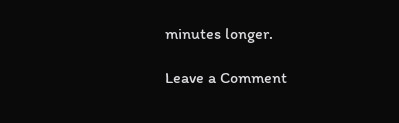minutes longer.

Leave a Comment